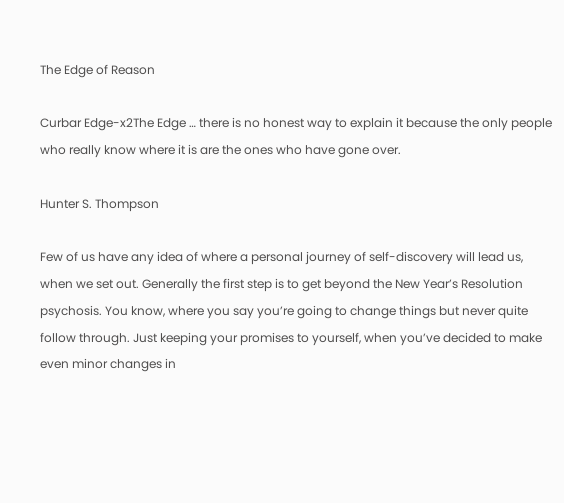The Edge of Reason

Curbar Edge-x2The Edge … there is no honest way to explain it because the only people who really know where it is are the ones who have gone over.

Hunter S. Thompson

Few of us have any idea of where a personal journey of self-discovery will lead us, when we set out. Generally the first step is to get beyond the New Year’s Resolution psychosis. You know, where you say you’re going to change things but never quite follow through. Just keeping your promises to yourself, when you’ve decided to make even minor changes in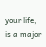your life, is a major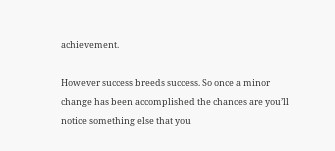achievement.

However success breeds success. So once a minor change has been accomplished the chances are you’ll notice something else that you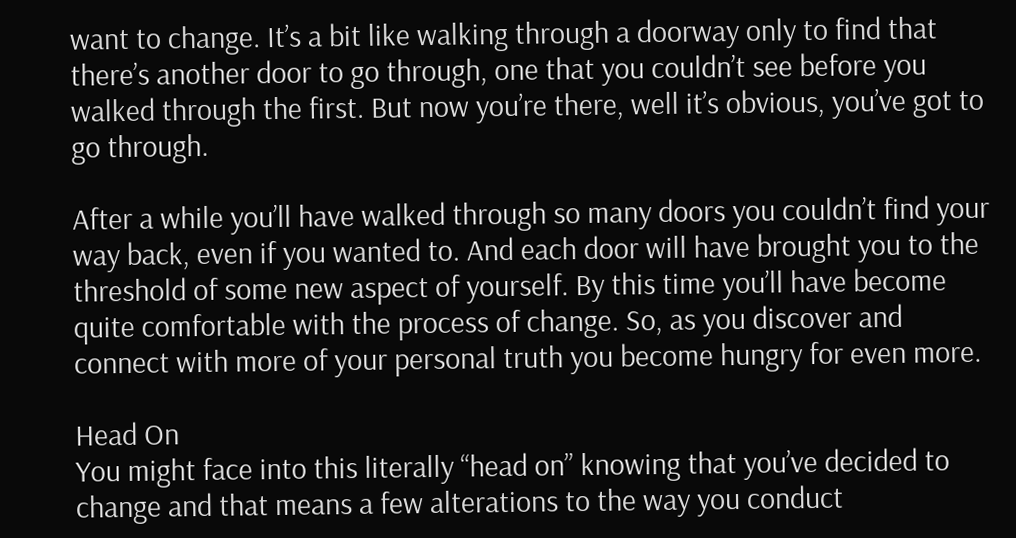want to change. It’s a bit like walking through a doorway only to find that there’s another door to go through, one that you couldn’t see before you walked through the first. But now you’re there, well it’s obvious, you’ve got to go through.

After a while you’ll have walked through so many doors you couldn’t find your way back, even if you wanted to. And each door will have brought you to the threshold of some new aspect of yourself. By this time you’ll have become quite comfortable with the process of change. So, as you discover and connect with more of your personal truth you become hungry for even more.

Head On
You might face into this literally “head on” knowing that you’ve decided to change and that means a few alterations to the way you conduct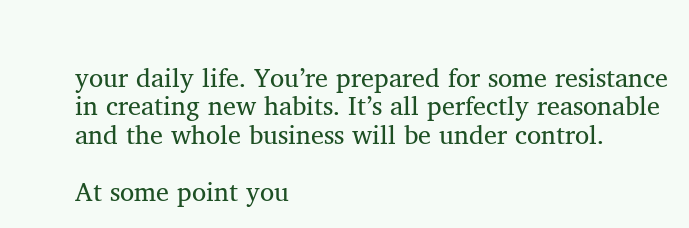your daily life. You’re prepared for some resistance in creating new habits. It’s all perfectly reasonable and the whole business will be under control.

At some point you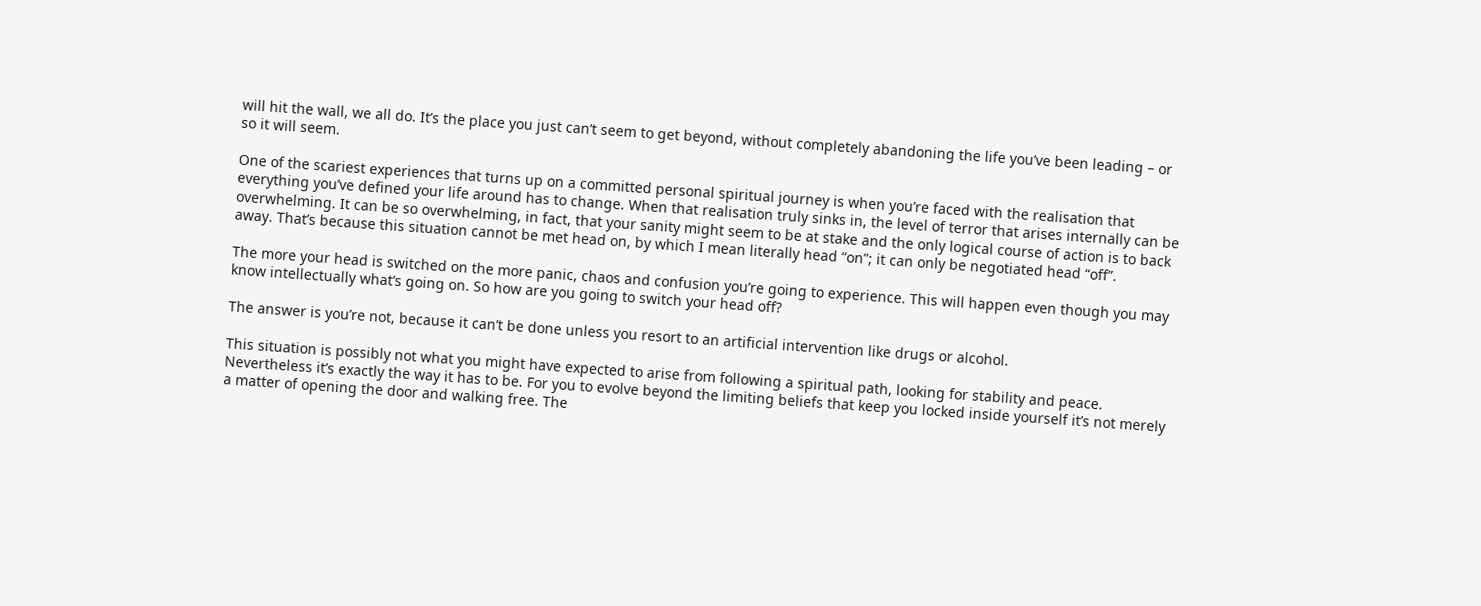will hit the wall, we all do. It’s the place you just can’t seem to get beyond, without completely abandoning the life you’ve been leading – or so it will seem.

One of the scariest experiences that turns up on a committed personal spiritual journey is when you’re faced with the realisation that everything you’ve defined your life around has to change. When that realisation truly sinks in, the level of terror that arises internally can be overwhelming. It can be so overwhelming, in fact, that your sanity might seem to be at stake and the only logical course of action is to back away. That’s because this situation cannot be met head on, by which I mean literally head “on”; it can only be negotiated head “off”.

The more your head is switched on the more panic, chaos and confusion you’re going to experience. This will happen even though you may know intellectually what’s going on. So how are you going to switch your head off?

The answer is you’re not, because it can’t be done unless you resort to an artificial intervention like drugs or alcohol.

This situation is possibly not what you might have expected to arise from following a spiritual path, looking for stability and peace. Nevertheless it’s exactly the way it has to be. For you to evolve beyond the limiting beliefs that keep you locked inside yourself it’s not merely a matter of opening the door and walking free. The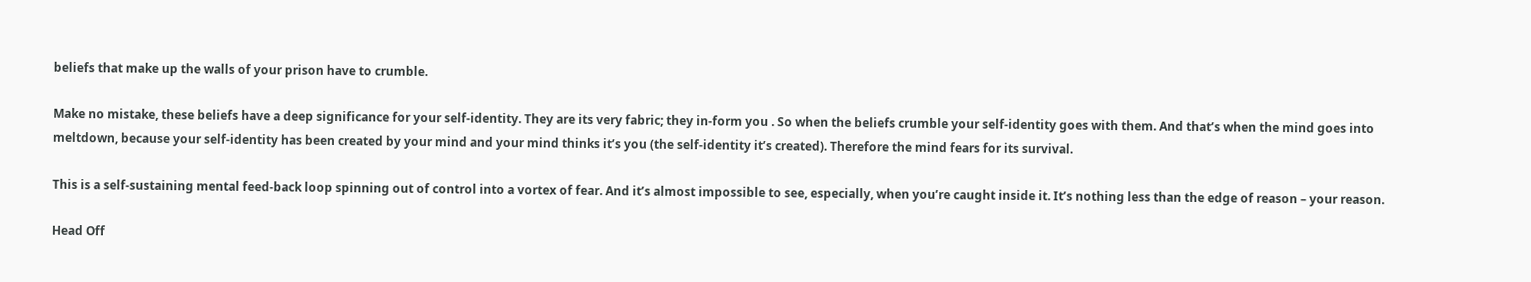beliefs that make up the walls of your prison have to crumble.

Make no mistake, these beliefs have a deep significance for your self-identity. They are its very fabric; they in-form you . So when the beliefs crumble your self-identity goes with them. And that’s when the mind goes into meltdown, because your self-identity has been created by your mind and your mind thinks it’s you (the self-identity it’s created). Therefore the mind fears for its survival.

This is a self-sustaining mental feed-back loop spinning out of control into a vortex of fear. And it’s almost impossible to see, especially, when you’re caught inside it. It’s nothing less than the edge of reason – your reason.

Head Off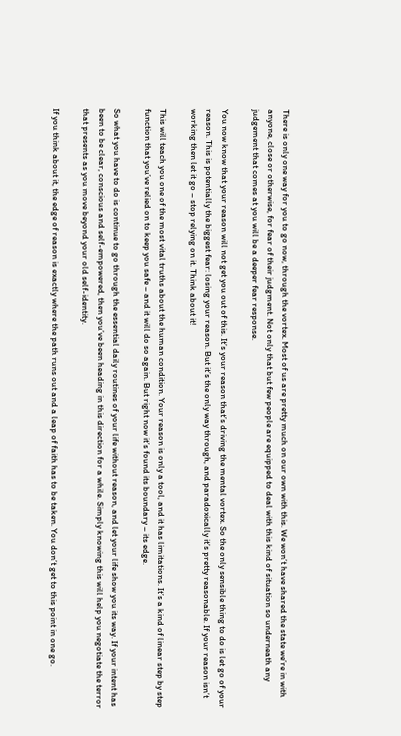There is only one way for you to go now, through the vortex. Most of us are pretty much on our own with this. We won’t have shared the state we’re in with anyone, close or otherwise, for fear of their judgment. Not only that but few people are equipped to deal with this kind of situation so underneath any judgement that comes at you will be a deeper fear response.

You now know that your reason will not get you out of this. It’s your reason that’s driving the mental vortex. So the only sensible thing to do is let go of your reason. This is potentially the biggest fear: losing your reason. But it’s the only way through, and paradoxically it’s pretty reasonable. If your reason isn’t working then let it go – stop relying on it. Think about it!

This will teach you one of the most vital truths about the human condition. Your reason is only a tool, and it has limitations. It’s a kind of linear step by step function that you’ve relied on to keep you safe – and it will do so again. But right now it’s found its boundary – its edge.

So what you have to do is continue to go through the essential daily routines of your life without reason, and let your life show you its way. If your intent has been to be clear, conscious and self-empowered, then you’ve been heading in this direction for a while. Simply knowing this will help you negotiate the terror that presents as you move beyond your old self-identity.

If you think about it, the edge of reason is exactly where the path runs out and a leap of faith has to be taken. You don’t get to this point in one go.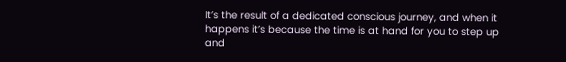It’s the result of a dedicated conscious journey, and when it happens it’s because the time is at hand for you to step up and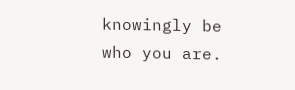knowingly be who you are.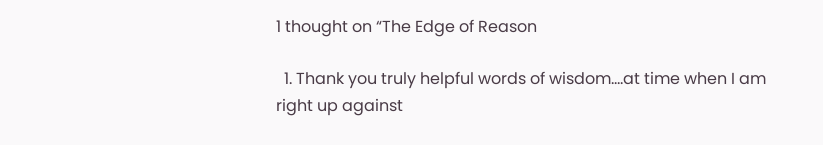1 thought on “The Edge of Reason

  1. Thank you truly helpful words of wisdom….at time when I am right up against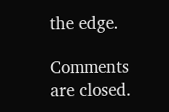the edge.

Comments are closed.